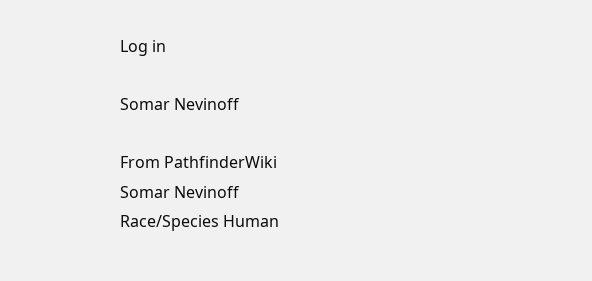Log in

Somar Nevinoff

From PathfinderWiki
Somar Nevinoff
Race/Species Human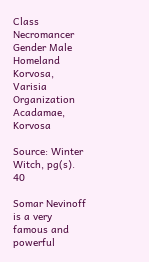Class Necromancer
Gender Male
Homeland Korvosa, Varisia
Organization Acadamae, Korvosa

Source: Winter Witch, pg(s). 40

Somar Nevinoff is a very famous and powerful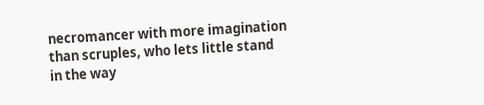necromancer with more imagination than scruples, who lets little stand in the way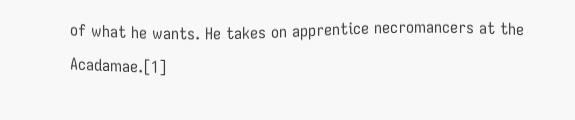of what he wants. He takes on apprentice necromancers at the Acadamae.[1]